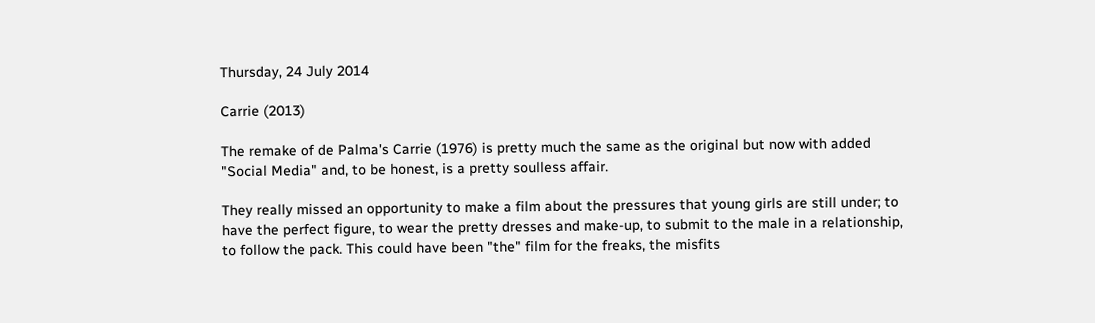Thursday, 24 July 2014

Carrie (2013)

The remake of de Palma's Carrie (1976) is pretty much the same as the original but now with added "Social Media" and, to be honest, is a pretty soulless affair.

They really missed an opportunity to make a film about the pressures that young girls are still under; to have the perfect figure, to wear the pretty dresses and make-up, to submit to the male in a relationship, to follow the pack. This could have been "the" film for the freaks, the misfits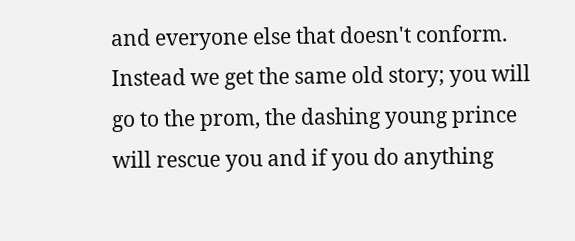and everyone else that doesn't conform. Instead we get the same old story; you will go to the prom, the dashing young prince will rescue you and if you do anything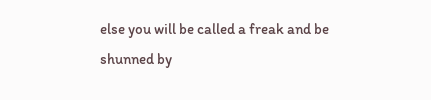else you will be called a freak and be shunned by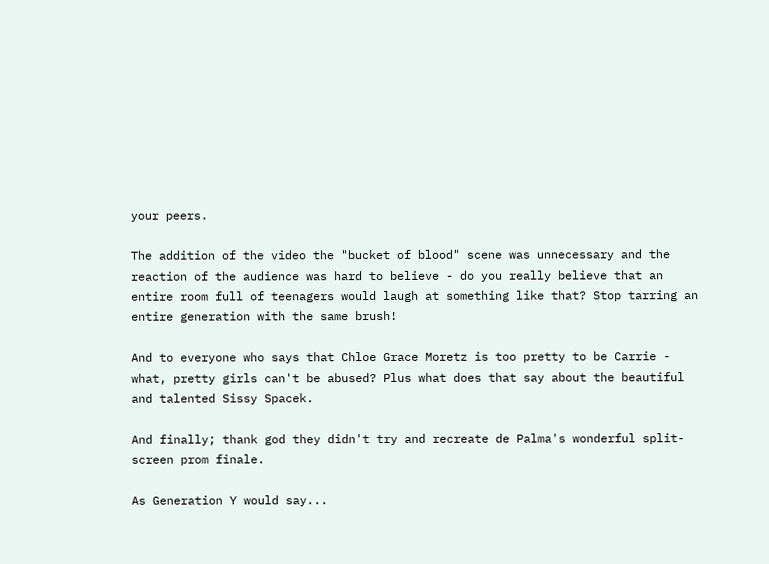your peers.

The addition of the video the "bucket of blood" scene was unnecessary and the reaction of the audience was hard to believe - do you really believe that an entire room full of teenagers would laugh at something like that? Stop tarring an entire generation with the same brush!

And to everyone who says that Chloe Grace Moretz is too pretty to be Carrie - what, pretty girls can't be abused? Plus what does that say about the beautiful and talented Sissy Spacek.

And finally; thank god they didn't try and recreate de Palma's wonderful split-screen prom finale.

As Generation Y would say...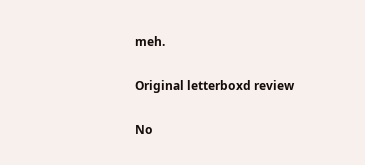meh.

Original letterboxd review

No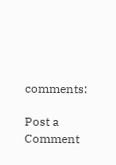comments:

Post a Comment